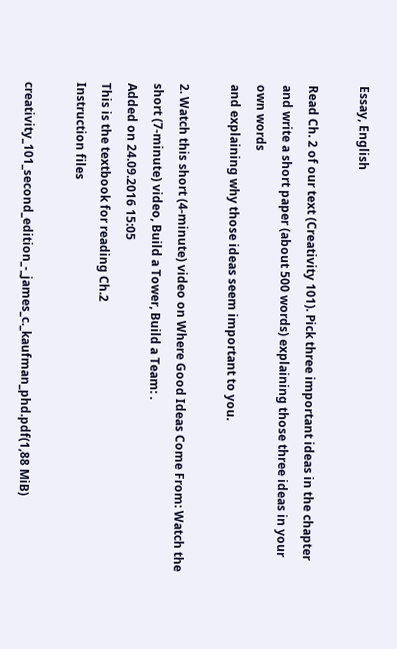Essay, English

Read Ch. 2 of our text (Creativity 101). Pick three important ideas in the chapter and write a short paper (about 500 words) explaining those three ideas in your own words
and explaining why those ideas seem important to you.

2. Watch this short (4-minute) video on Where Good Ideas Come From: Watch the short (7-minute) video, Build a Tower, Build a Team: .
Added on 24.09.2016 15:05
This is the textbook for reading Ch.2
Instruction files

creativity_101_second_edition_-_james_c._kaufman_phd.pdf(1,88 MiB)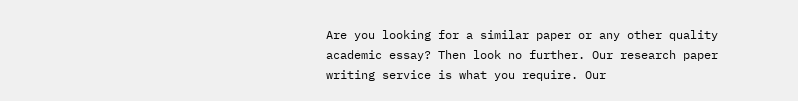Are you looking for a similar paper or any other quality academic essay? Then look no further. Our research paper writing service is what you require. Our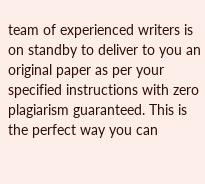team of experienced writers is on standby to deliver to you an original paper as per your specified instructions with zero plagiarism guaranteed. This is the perfect way you can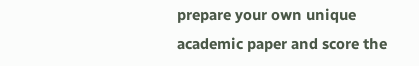prepare your own unique academic paper and score the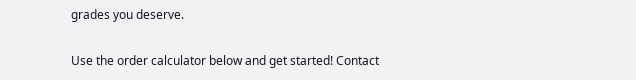grades you deserve.

Use the order calculator below and get started! Contact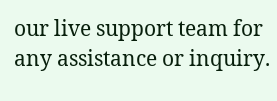our live support team for any assistance or inquiry.